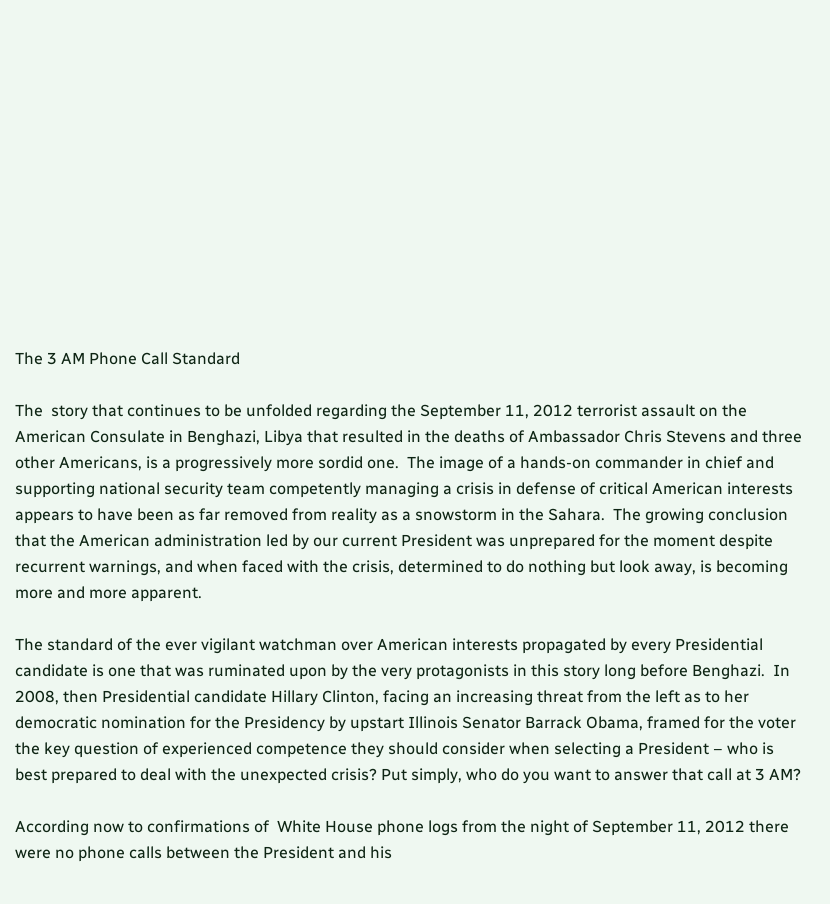The 3 AM Phone Call Standard

The  story that continues to be unfolded regarding the September 11, 2012 terrorist assault on the American Consulate in Benghazi, Libya that resulted in the deaths of Ambassador Chris Stevens and three other Americans, is a progressively more sordid one.  The image of a hands-on commander in chief and supporting national security team competently managing a crisis in defense of critical American interests appears to have been as far removed from reality as a snowstorm in the Sahara.  The growing conclusion that the American administration led by our current President was unprepared for the moment despite recurrent warnings, and when faced with the crisis, determined to do nothing but look away, is becoming more and more apparent.

The standard of the ever vigilant watchman over American interests propagated by every Presidential candidate is one that was ruminated upon by the very protagonists in this story long before Benghazi.  In 2008, then Presidential candidate Hillary Clinton, facing an increasing threat from the left as to her democratic nomination for the Presidency by upstart Illinois Senator Barrack Obama, framed for the voter the key question of experienced competence they should consider when selecting a President – who is best prepared to deal with the unexpected crisis? Put simply, who do you want to answer that call at 3 AM?

According now to confirmations of  White House phone logs from the night of September 11, 2012 there were no phone calls between the President and his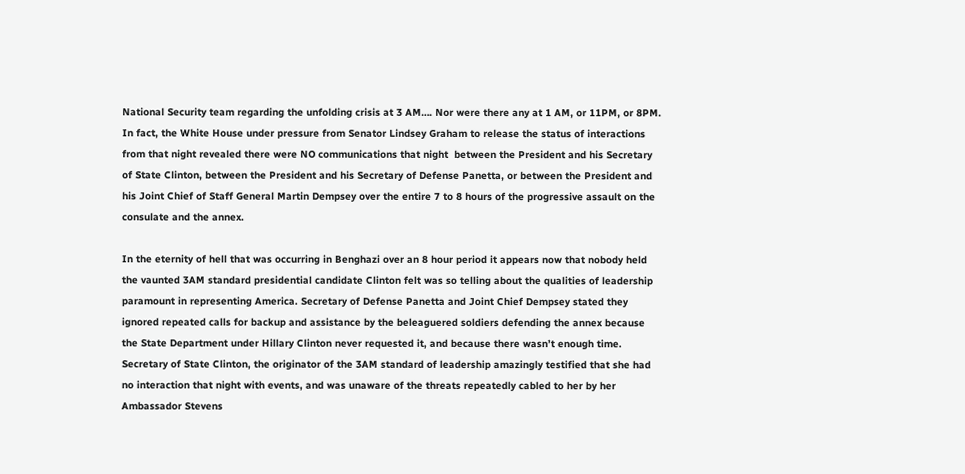National Security team regarding the unfolding crisis at 3 AM…. Nor were there any at 1 AM, or 11PM, or 8PM.  In fact, the White House under pressure from Senator Lindsey Graham to release the status of interactions from that night revealed there were NO communications that night  between the President and his Secretary of State Clinton, between the President and his Secretary of Defense Panetta, or between the President and his Joint Chief of Staff General Martin Dempsey over the entire 7 to 8 hours of the progressive assault on the consulate and the annex.

In the eternity of hell that was occurring in Benghazi over an 8 hour period it appears now that nobody held the vaunted 3AM standard presidential candidate Clinton felt was so telling about the qualities of leadership paramount in representing America. Secretary of Defense Panetta and Joint Chief Dempsey stated they ignored repeated calls for backup and assistance by the beleaguered soldiers defending the annex because the State Department under Hillary Clinton never requested it, and because there wasn’t enough time.  Secretary of State Clinton, the originator of the 3AM standard of leadership amazingly testified that she had no interaction that night with events, and was unaware of the threats repeatedly cabled to her by her Ambassador Stevens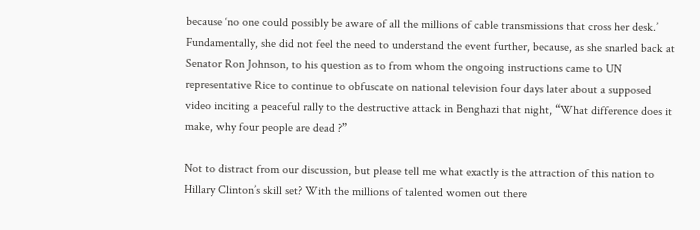because ‘no one could possibly be aware of all the millions of cable transmissions that cross her desk.’  Fundamentally, she did not feel the need to understand the event further, because, as she snarled back at Senator Ron Johnson, to his question as to from whom the ongoing instructions came to UN representative Rice to continue to obfuscate on national television four days later about a supposed video inciting a peaceful rally to the destructive attack in Benghazi that night, “What difference does it make, why four people are dead ?”

Not to distract from our discussion, but please tell me what exactly is the attraction of this nation to Hillary Clinton’s skill set? With the millions of talented women out there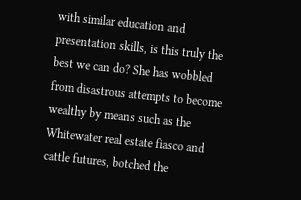with similar education and presentation skills, is this truly the best we can do? She has wobbled from disastrous attempts to become wealthy by means such as the Whitewater real estate fiasco and cattle futures, botched the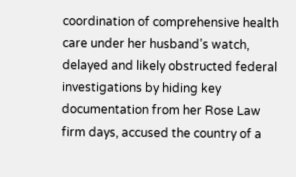coordination of comprehensive health care under her husband’s watch, delayed and likely obstructed federal investigations by hiding key documentation from her Rose Law firm days, accused the country of a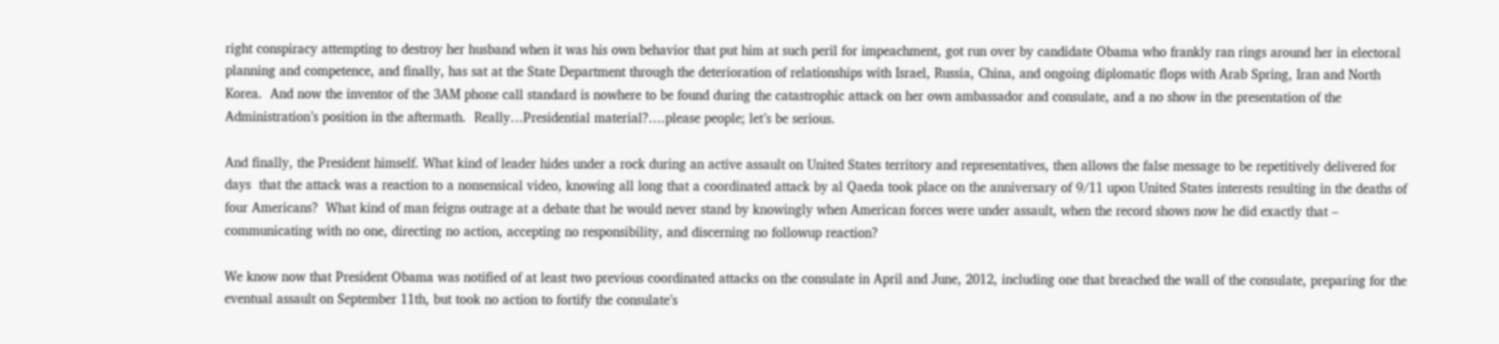right conspiracy attempting to destroy her husband when it was his own behavior that put him at such peril for impeachment, got run over by candidate Obama who frankly ran rings around her in electoral planning and competence, and finally, has sat at the State Department through the deterioration of relationships with Israel, Russia, China, and ongoing diplomatic flops with Arab Spring, Iran and North Korea.  And now the inventor of the 3AM phone call standard is nowhere to be found during the catastrophic attack on her own ambassador and consulate, and a no show in the presentation of the Administration’s position in the aftermath.  Really…Presidential material?….please people; let’s be serious.

And finally, the President himself. What kind of leader hides under a rock during an active assault on United States territory and representatives, then allows the false message to be repetitively delivered for days  that the attack was a reaction to a nonsensical video, knowing all long that a coordinated attack by al Qaeda took place on the anniversary of 9/11 upon United States interests resulting in the deaths of four Americans?  What kind of man feigns outrage at a debate that he would never stand by knowingly when American forces were under assault, when the record shows now he did exactly that – communicating with no one, directing no action, accepting no responsibility, and discerning no followup reaction?

We know now that President Obama was notified of at least two previous coordinated attacks on the consulate in April and June, 2012, including one that breached the wall of the consulate, preparing for the eventual assault on September 11th, but took no action to fortify the consulate’s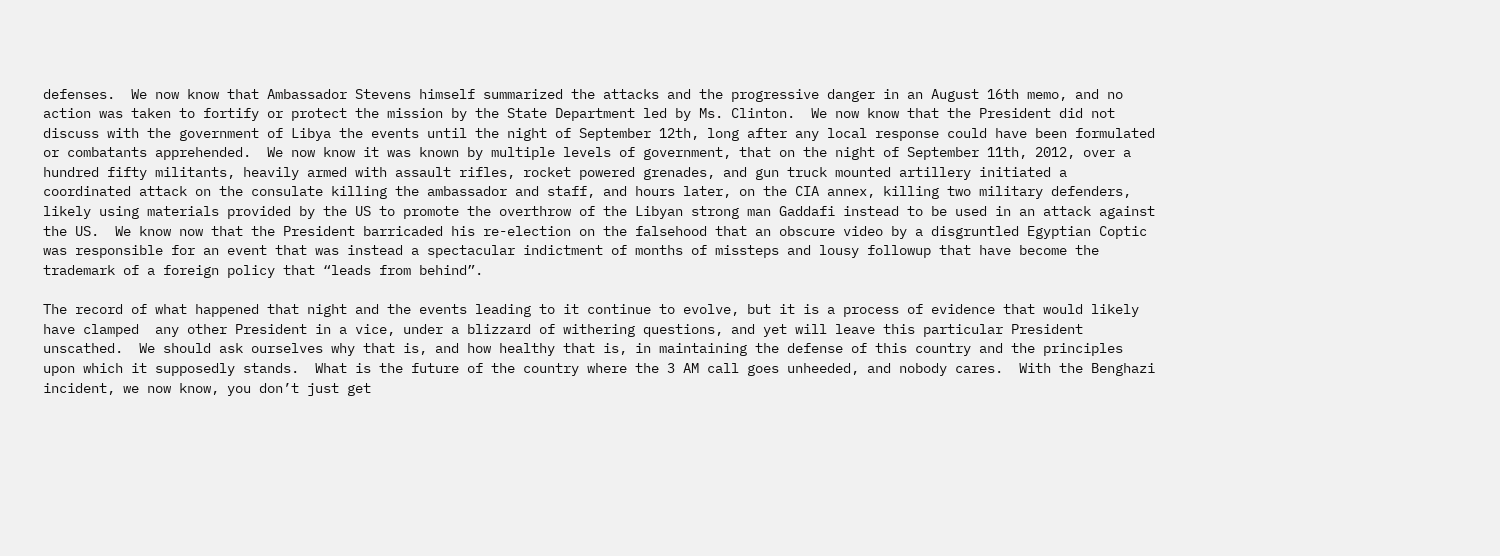defenses.  We now know that Ambassador Stevens himself summarized the attacks and the progressive danger in an August 16th memo, and no action was taken to fortify or protect the mission by the State Department led by Ms. Clinton.  We now know that the President did not discuss with the government of Libya the events until the night of September 12th, long after any local response could have been formulated or combatants apprehended.  We now know it was known by multiple levels of government, that on the night of September 11th, 2012, over a hundred fifty militants, heavily armed with assault rifles, rocket powered grenades, and gun truck mounted artillery initiated a coordinated attack on the consulate killing the ambassador and staff, and hours later, on the CIA annex, killing two military defenders, likely using materials provided by the US to promote the overthrow of the Libyan strong man Gaddafi instead to be used in an attack against the US.  We know now that the President barricaded his re-election on the falsehood that an obscure video by a disgruntled Egyptian Coptic was responsible for an event that was instead a spectacular indictment of months of missteps and lousy followup that have become the trademark of a foreign policy that “leads from behind”.

The record of what happened that night and the events leading to it continue to evolve, but it is a process of evidence that would likely have clamped  any other President in a vice, under a blizzard of withering questions, and yet will leave this particular President unscathed.  We should ask ourselves why that is, and how healthy that is, in maintaining the defense of this country and the principles upon which it supposedly stands.  What is the future of the country where the 3 AM call goes unheeded, and nobody cares.  With the Benghazi incident, we now know, you don’t just get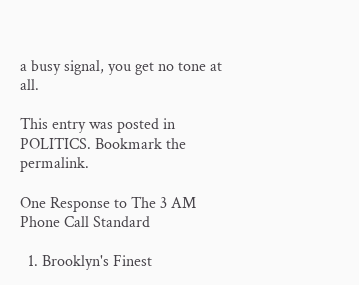a busy signal, you get no tone at all.

This entry was posted in POLITICS. Bookmark the permalink.

One Response to The 3 AM Phone Call Standard

  1. Brooklyn's Finest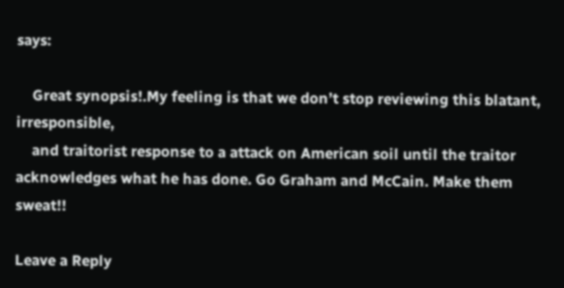says:

    Great synopsis!.My feeling is that we don’t stop reviewing this blatant, irresponsible,
    and traitorist response to a attack on American soil until the traitor acknowledges what he has done. Go Graham and McCain. Make them sweat!!

Leave a Reply